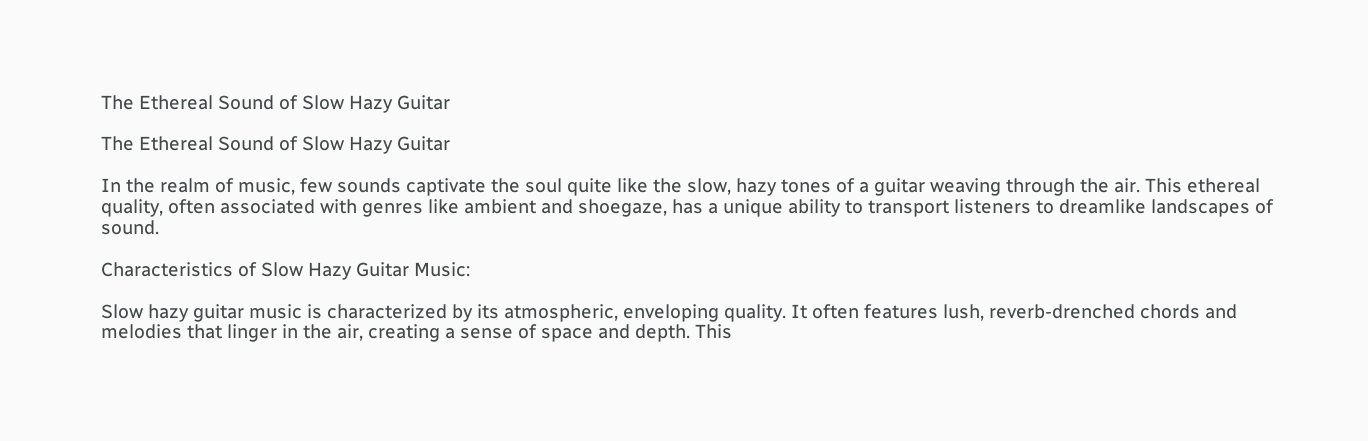The Ethereal Sound of Slow Hazy Guitar

The Ethereal Sound of Slow Hazy Guitar

In the realm of music, few sounds captivate the soul quite like the slow, hazy tones of a guitar weaving through the air. This ethereal quality, often associated with genres like ambient and shoegaze, has a unique ability to transport listeners to dreamlike landscapes of sound.

Characteristics of Slow Hazy Guitar Music:

Slow hazy guitar music is characterized by its atmospheric, enveloping quality. It often features lush, reverb-drenched chords and melodies that linger in the air, creating a sense of space and depth. This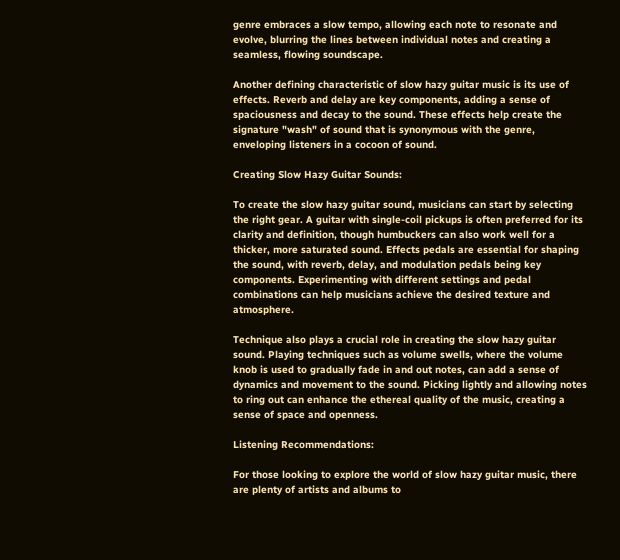genre embraces a slow tempo, allowing each note to resonate and evolve, blurring the lines between individual notes and creating a seamless, flowing soundscape.

Another defining characteristic of slow hazy guitar music is its use of effects. Reverb and delay are key components, adding a sense of spaciousness and decay to the sound. These effects help create the signature "wash" of sound that is synonymous with the genre, enveloping listeners in a cocoon of sound.

Creating Slow Hazy Guitar Sounds:

To create the slow hazy guitar sound, musicians can start by selecting the right gear. A guitar with single-coil pickups is often preferred for its clarity and definition, though humbuckers can also work well for a thicker, more saturated sound. Effects pedals are essential for shaping the sound, with reverb, delay, and modulation pedals being key components. Experimenting with different settings and pedal combinations can help musicians achieve the desired texture and atmosphere.

Technique also plays a crucial role in creating the slow hazy guitar sound. Playing techniques such as volume swells, where the volume knob is used to gradually fade in and out notes, can add a sense of dynamics and movement to the sound. Picking lightly and allowing notes to ring out can enhance the ethereal quality of the music, creating a sense of space and openness.

Listening Recommendations:

For those looking to explore the world of slow hazy guitar music, there are plenty of artists and albums to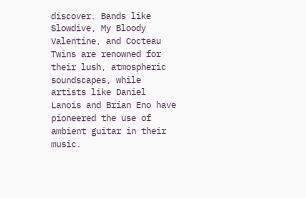discover. Bands like Slowdive, My Bloody Valentine, and Cocteau Twins are renowned for their lush, atmospheric soundscapes, while artists like Daniel Lanois and Brian Eno have pioneered the use of ambient guitar in their music.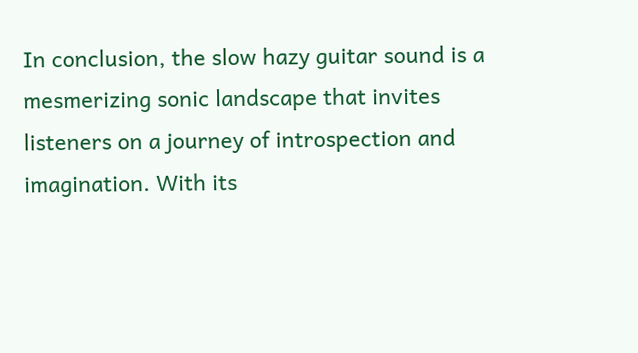In conclusion, the slow hazy guitar sound is a mesmerizing sonic landscape that invites listeners on a journey of introspection and imagination. With its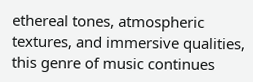ethereal tones, atmospheric textures, and immersive qualities, this genre of music continues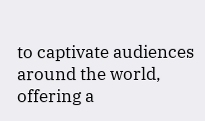to captivate audiences around the world, offering a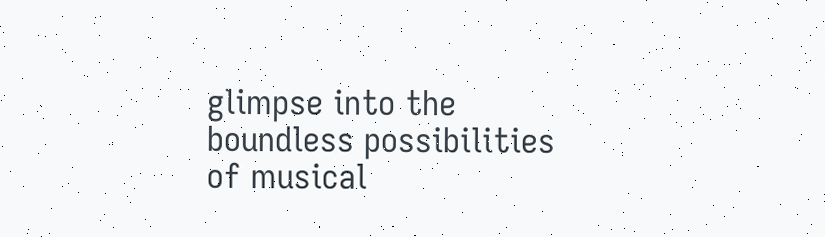glimpse into the boundless possibilities of musical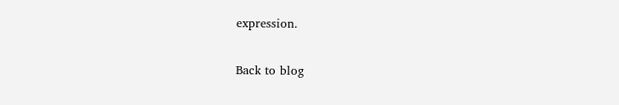expression.

Back to blog